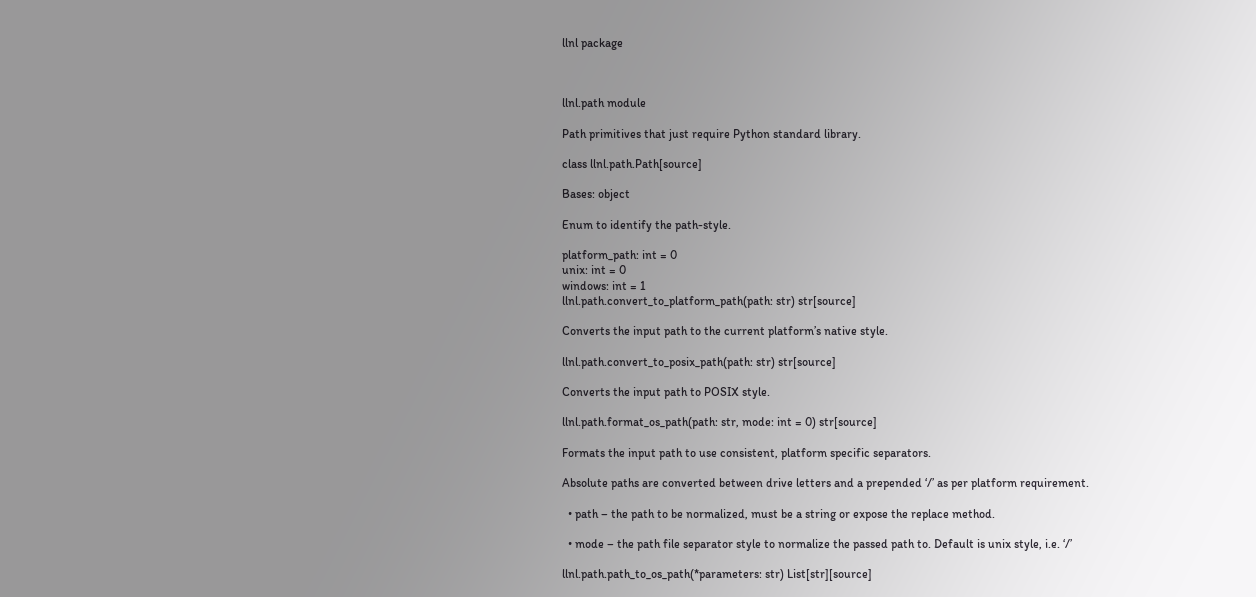llnl package



llnl.path module

Path primitives that just require Python standard library.

class llnl.path.Path[source]

Bases: object

Enum to identify the path-style.

platform_path: int = 0
unix: int = 0
windows: int = 1
llnl.path.convert_to_platform_path(path: str) str[source]

Converts the input path to the current platform’s native style.

llnl.path.convert_to_posix_path(path: str) str[source]

Converts the input path to POSIX style.

llnl.path.format_os_path(path: str, mode: int = 0) str[source]

Formats the input path to use consistent, platform specific separators.

Absolute paths are converted between drive letters and a prepended ‘/’ as per platform requirement.

  • path – the path to be normalized, must be a string or expose the replace method.

  • mode – the path file separator style to normalize the passed path to. Default is unix style, i.e. ‘/’

llnl.path.path_to_os_path(*parameters: str) List[str][source]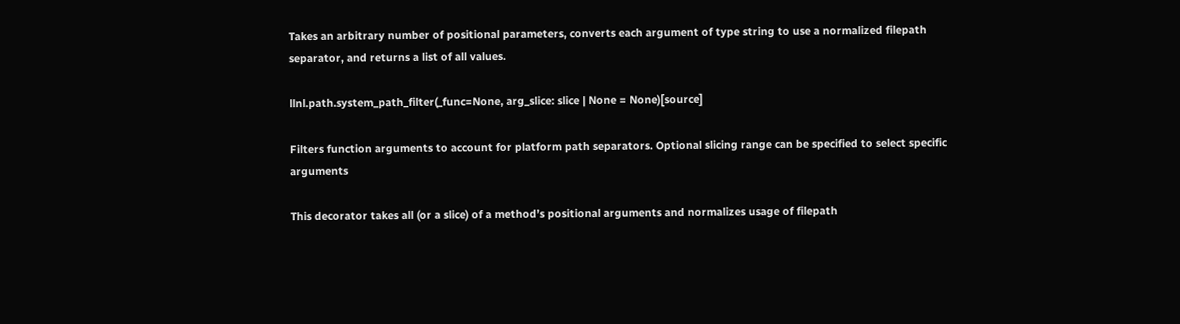Takes an arbitrary number of positional parameters, converts each argument of type string to use a normalized filepath separator, and returns a list of all values.

llnl.path.system_path_filter(_func=None, arg_slice: slice | None = None)[source]

Filters function arguments to account for platform path separators. Optional slicing range can be specified to select specific arguments

This decorator takes all (or a slice) of a method’s positional arguments and normalizes usage of filepath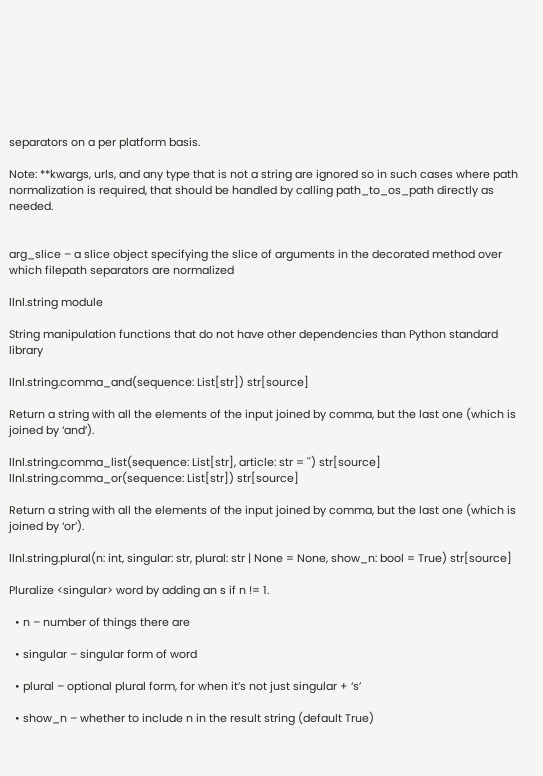separators on a per platform basis.

Note: **kwargs, urls, and any type that is not a string are ignored so in such cases where path normalization is required, that should be handled by calling path_to_os_path directly as needed.


arg_slice – a slice object specifying the slice of arguments in the decorated method over which filepath separators are normalized

llnl.string module

String manipulation functions that do not have other dependencies than Python standard library

llnl.string.comma_and(sequence: List[str]) str[source]

Return a string with all the elements of the input joined by comma, but the last one (which is joined by ‘and’).

llnl.string.comma_list(sequence: List[str], article: str = '') str[source]
llnl.string.comma_or(sequence: List[str]) str[source]

Return a string with all the elements of the input joined by comma, but the last one (which is joined by ‘or’).

llnl.string.plural(n: int, singular: str, plural: str | None = None, show_n: bool = True) str[source]

Pluralize <singular> word by adding an s if n != 1.

  • n – number of things there are

  • singular – singular form of word

  • plural – optional plural form, for when it’s not just singular + ‘s’

  • show_n – whether to include n in the result string (default True)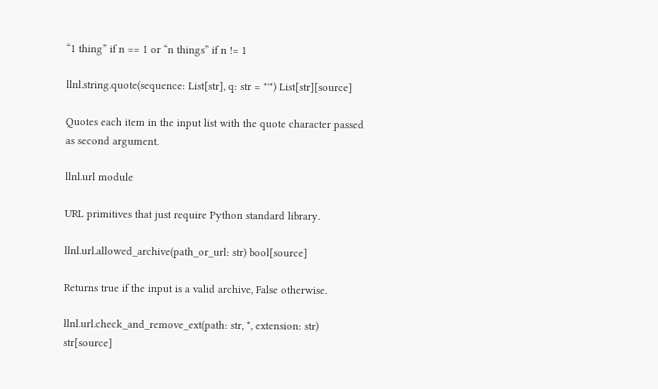“1 thing” if n == 1 or “n things” if n != 1

llnl.string.quote(sequence: List[str], q: str = "'") List[str][source]

Quotes each item in the input list with the quote character passed as second argument.

llnl.url module

URL primitives that just require Python standard library.

llnl.url.allowed_archive(path_or_url: str) bool[source]

Returns true if the input is a valid archive, False otherwise.

llnl.url.check_and_remove_ext(path: str, *, extension: str) str[source]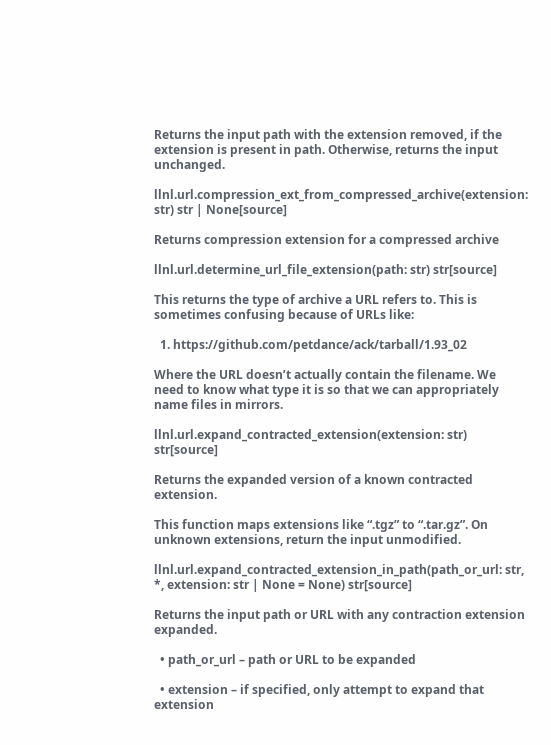Returns the input path with the extension removed, if the extension is present in path. Otherwise, returns the input unchanged.

llnl.url.compression_ext_from_compressed_archive(extension: str) str | None[source]

Returns compression extension for a compressed archive

llnl.url.determine_url_file_extension(path: str) str[source]

This returns the type of archive a URL refers to. This is sometimes confusing because of URLs like:

  1. https://github.com/petdance/ack/tarball/1.93_02

Where the URL doesn’t actually contain the filename. We need to know what type it is so that we can appropriately name files in mirrors.

llnl.url.expand_contracted_extension(extension: str) str[source]

Returns the expanded version of a known contracted extension.

This function maps extensions like “.tgz” to “.tar.gz”. On unknown extensions, return the input unmodified.

llnl.url.expand_contracted_extension_in_path(path_or_url: str, *, extension: str | None = None) str[source]

Returns the input path or URL with any contraction extension expanded.

  • path_or_url – path or URL to be expanded

  • extension – if specified, only attempt to expand that extension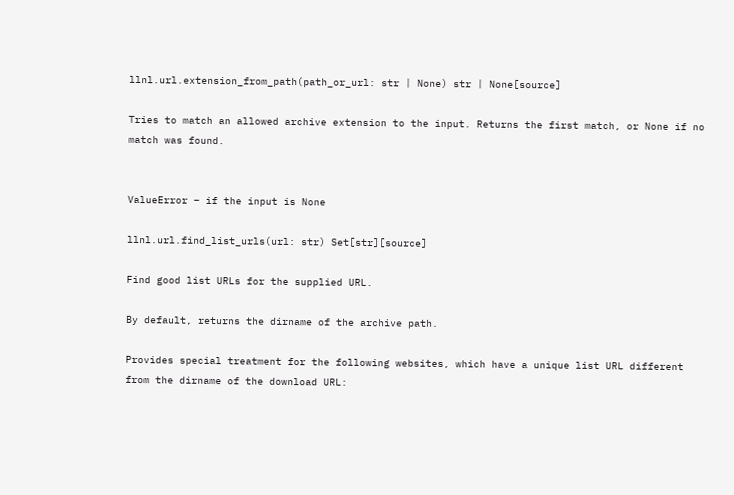llnl.url.extension_from_path(path_or_url: str | None) str | None[source]

Tries to match an allowed archive extension to the input. Returns the first match, or None if no match was found.


ValueError – if the input is None

llnl.url.find_list_urls(url: str) Set[str][source]

Find good list URLs for the supplied URL.

By default, returns the dirname of the archive path.

Provides special treatment for the following websites, which have a unique list URL different from the dirname of the download URL: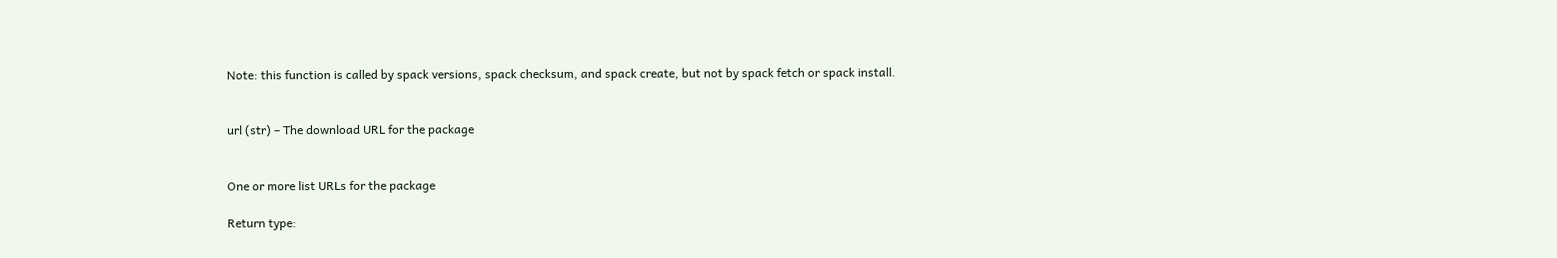Note: this function is called by spack versions, spack checksum, and spack create, but not by spack fetch or spack install.


url (str) – The download URL for the package


One or more list URLs for the package

Return type: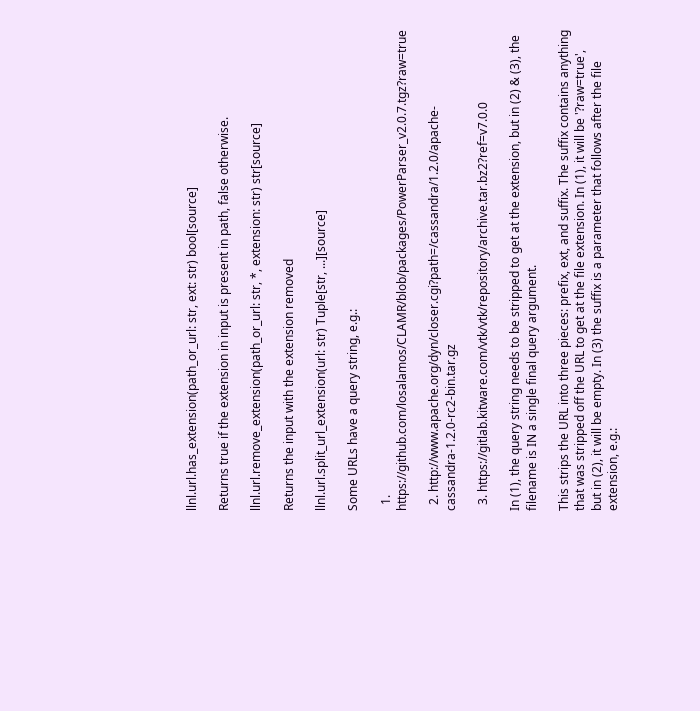llnl.url.has_extension(path_or_url: str, ext: str) bool[source]

Returns true if the extension in input is present in path, false otherwise.

llnl.url.remove_extension(path_or_url: str, *, extension: str) str[source]

Returns the input with the extension removed

llnl.url.split_url_extension(url: str) Tuple[str, ...][source]

Some URLs have a query string, e.g.:

  1. https://github.com/losalamos/CLAMR/blob/packages/PowerParser_v2.0.7.tgz?raw=true

  2. http://www.apache.org/dyn/closer.cgi?path=/cassandra/1.2.0/apache-cassandra-1.2.0-rc2-bin.tar.gz

  3. https://gitlab.kitware.com/vtk/vtk/repository/archive.tar.bz2?ref=v7.0.0

In (1), the query string needs to be stripped to get at the extension, but in (2) & (3), the filename is IN a single final query argument.

This strips the URL into three pieces: prefix, ext, and suffix. The suffix contains anything that was stripped off the URL to get at the file extension. In (1), it will be '?raw=true', but in (2), it will be empty. In (3) the suffix is a parameter that follows after the file extension, e.g.: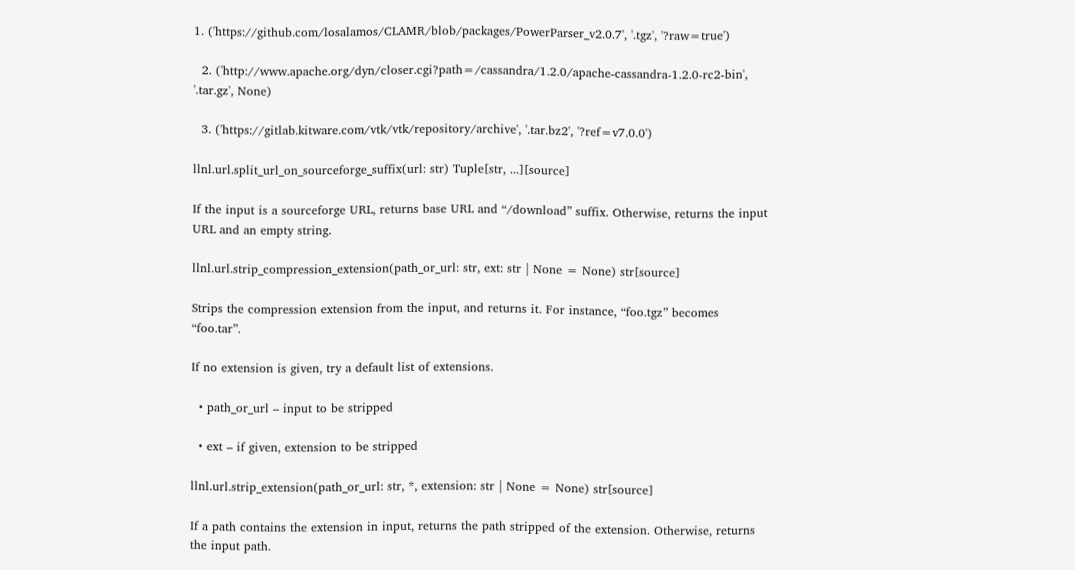1. ('https://github.com/losalamos/CLAMR/blob/packages/PowerParser_v2.0.7', '.tgz', '?raw=true')

  2. ('http://www.apache.org/dyn/closer.cgi?path=/cassandra/1.2.0/apache-cassandra-1.2.0-rc2-bin', '.tar.gz', None)

  3. ('https://gitlab.kitware.com/vtk/vtk/repository/archive', '.tar.bz2', '?ref=v7.0.0')

llnl.url.split_url_on_sourceforge_suffix(url: str) Tuple[str, ...][source]

If the input is a sourceforge URL, returns base URL and “/download” suffix. Otherwise, returns the input URL and an empty string.

llnl.url.strip_compression_extension(path_or_url: str, ext: str | None = None) str[source]

Strips the compression extension from the input, and returns it. For instance, “foo.tgz” becomes “foo.tar”.

If no extension is given, try a default list of extensions.

  • path_or_url – input to be stripped

  • ext – if given, extension to be stripped

llnl.url.strip_extension(path_or_url: str, *, extension: str | None = None) str[source]

If a path contains the extension in input, returns the path stripped of the extension. Otherwise, returns the input path.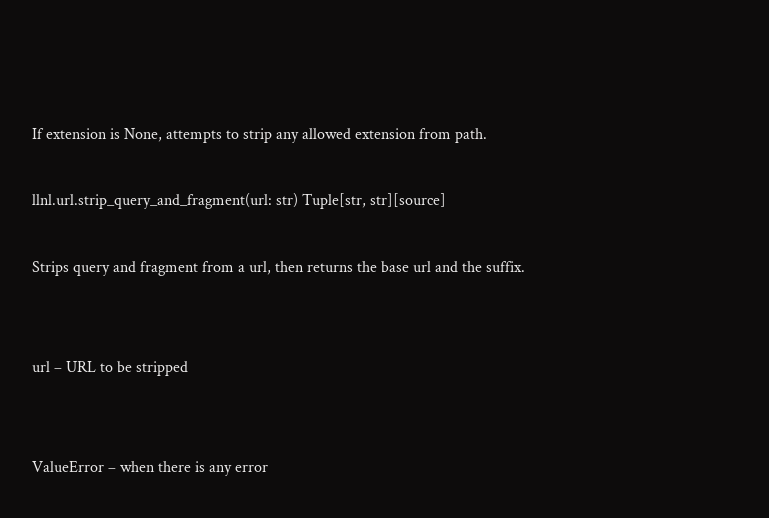If extension is None, attempts to strip any allowed extension from path.

llnl.url.strip_query_and_fragment(url: str) Tuple[str, str][source]

Strips query and fragment from a url, then returns the base url and the suffix.


url – URL to be stripped


ValueError – when there is any error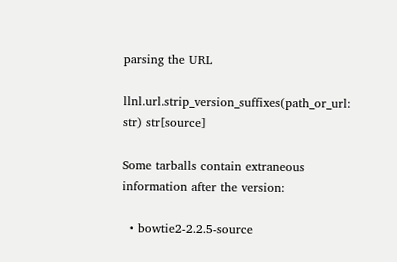parsing the URL

llnl.url.strip_version_suffixes(path_or_url: str) str[source]

Some tarballs contain extraneous information after the version:

  • bowtie2-2.2.5-source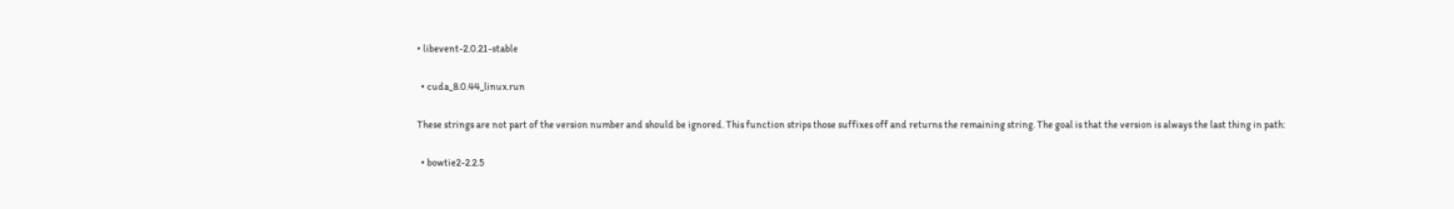• libevent-2.0.21-stable

  • cuda_8.0.44_linux.run

These strings are not part of the version number and should be ignored. This function strips those suffixes off and returns the remaining string. The goal is that the version is always the last thing in path:

  • bowtie2-2.2.5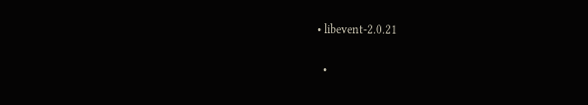• libevent-2.0.21

  •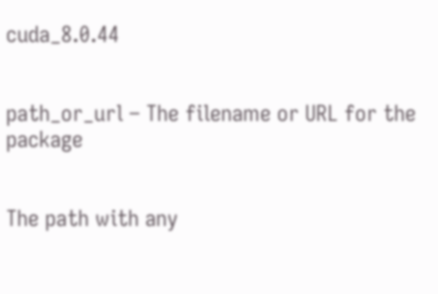cuda_8.0.44


path_or_url – The filename or URL for the package


The path with any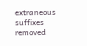extraneous suffixes removed